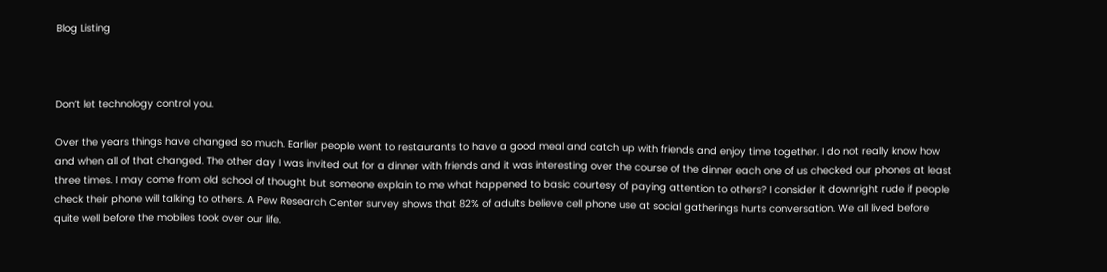Blog Listing



Don’t let technology control you.

Over the years things have changed so much. Earlier people went to restaurants to have a good meal and catch up with friends and enjoy time together. I do not really know how and when all of that changed. The other day I was invited out for a dinner with friends and it was interesting over the course of the dinner each one of us checked our phones at least three times. I may come from old school of thought but someone explain to me what happened to basic courtesy of paying attention to others? I consider it downright rude if people check their phone will talking to others. A Pew Research Center survey shows that 82% of adults believe cell phone use at social gatherings hurts conversation. We all lived before quite well before the mobiles took over our life.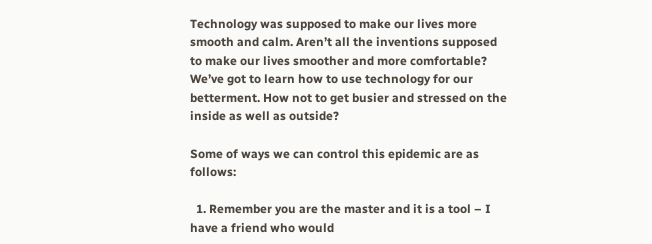Technology was supposed to make our lives more smooth and calm. Aren’t all the inventions supposed to make our lives smoother and more comfortable? We’ve got to learn how to use technology for our betterment. How not to get busier and stressed on the inside as well as outside?

Some of ways we can control this epidemic are as follows:

  1. Remember you are the master and it is a tool – I have a friend who would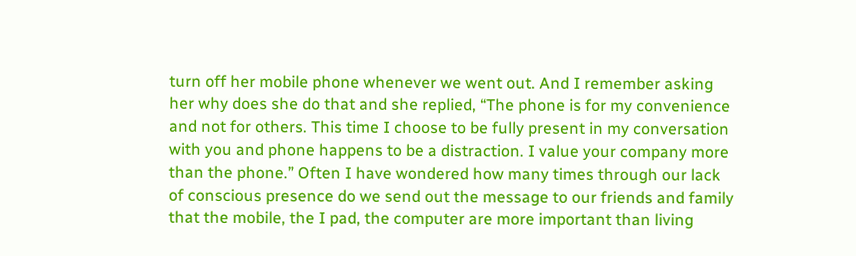turn off her mobile phone whenever we went out. And I remember asking her why does she do that and she replied, “The phone is for my convenience and not for others. This time I choose to be fully present in my conversation with you and phone happens to be a distraction. I value your company more than the phone.” Often I have wondered how many times through our lack of conscious presence do we send out the message to our friends and family that the mobile, the I pad, the computer are more important than living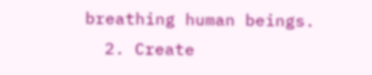breathing human beings.
  2. Create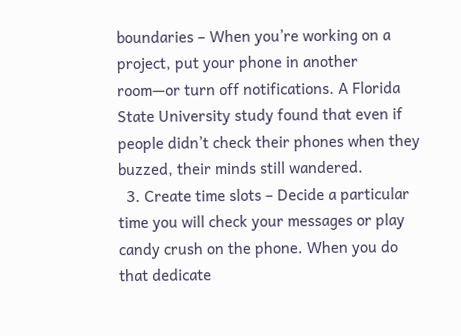boundaries – When you’re working on a project, put your phone in another room—or turn off notifications. A Florida State University study found that even if people didn’t check their phones when they buzzed, their minds still wandered.
  3. Create time slots – Decide a particular time you will check your messages or play candy crush on the phone. When you do that dedicate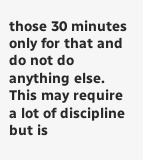those 30 minutes only for that and do not do anything else. This may require a lot of discipline but is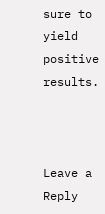sure to yield positive results.



Leave a Reply